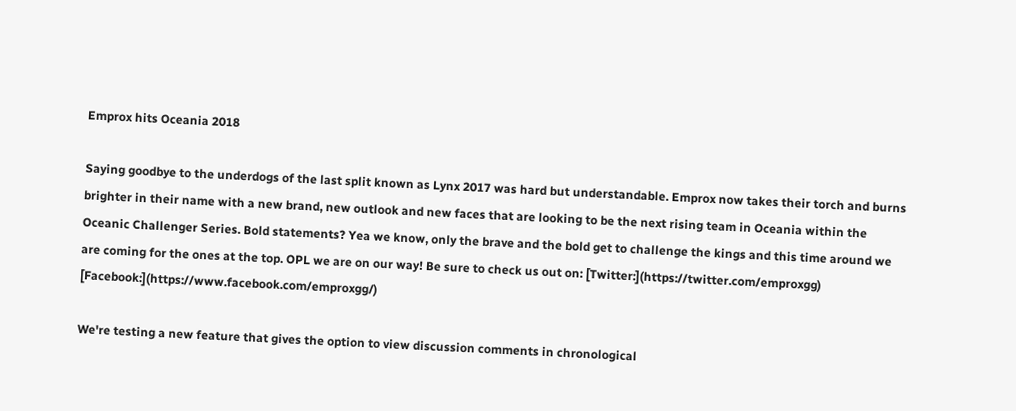Emprox hits Oceania 2018

Saying goodbye to the underdogs of the last split known as Lynx 2017 was hard but understandable. Emprox now takes their torch and burns brighter in their name with a new brand, new outlook and new faces that are looking to be the next rising team in Oceania within the Oceanic Challenger Series. Bold statements? Yea we know, only the brave and the bold get to challenge the kings and this time around we are coming for the ones at the top. OPL we are on our way! Be sure to check us out on: [Twitter:](https://twitter.com/emproxgg) [Facebook:](https://www.facebook.com/emproxgg/)

We're testing a new feature that gives the option to view discussion comments in chronological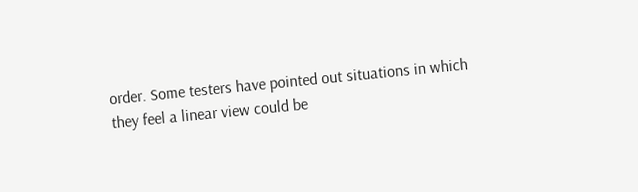order. Some testers have pointed out situations in which they feel a linear view could be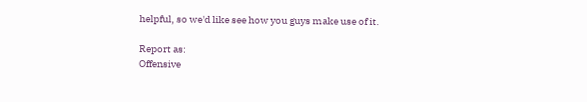helpful, so we'd like see how you guys make use of it.

Report as:
Offensive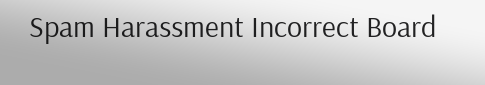Spam Harassment Incorrect Board